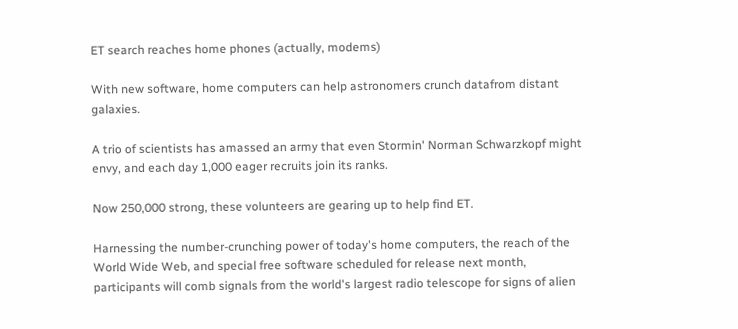ET search reaches home phones (actually, modems)

With new software, home computers can help astronomers crunch datafrom distant galaxies.

A trio of scientists has amassed an army that even Stormin' Norman Schwarzkopf might envy, and each day 1,000 eager recruits join its ranks.

Now 250,000 strong, these volunteers are gearing up to help find ET.

Harnessing the number-crunching power of today's home computers, the reach of the World Wide Web, and special free software scheduled for release next month, participants will comb signals from the world's largest radio telescope for signs of alien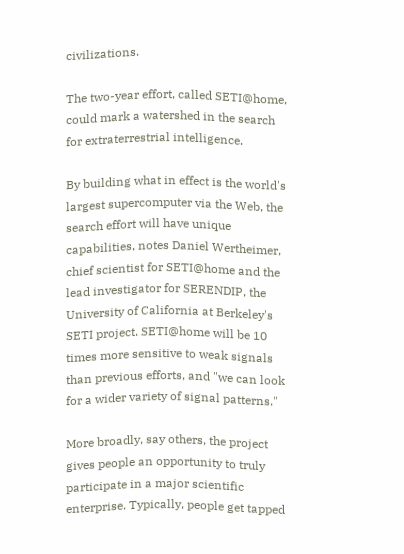civilizations.

The two-year effort, called SETI@home, could mark a watershed in the search for extraterrestrial intelligence.

By building what in effect is the world's largest supercomputer via the Web, the search effort will have unique capabilities, notes Daniel Wertheimer, chief scientist for SETI@home and the lead investigator for SERENDIP, the University of California at Berkeley's SETI project. SETI@home will be 10 times more sensitive to weak signals than previous efforts, and "we can look for a wider variety of signal patterns."

More broadly, say others, the project gives people an opportunity to truly participate in a major scientific enterprise. Typically, people get tapped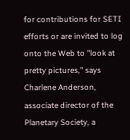for contributions for SETI efforts or are invited to log onto the Web to "look at pretty pictures," says Charlene Anderson, associate director of the Planetary Society, a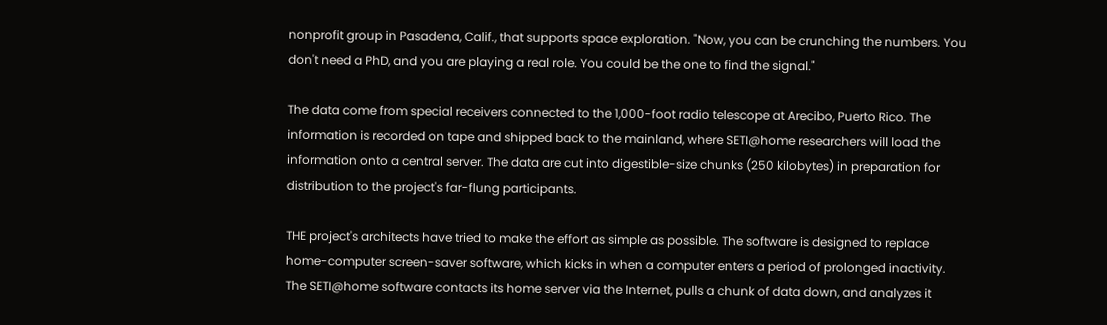nonprofit group in Pasadena, Calif., that supports space exploration. "Now, you can be crunching the numbers. You don't need a PhD, and you are playing a real role. You could be the one to find the signal."

The data come from special receivers connected to the 1,000-foot radio telescope at Arecibo, Puerto Rico. The information is recorded on tape and shipped back to the mainland, where SETI@home researchers will load the information onto a central server. The data are cut into digestible-size chunks (250 kilobytes) in preparation for distribution to the project's far-flung participants.

THE project's architects have tried to make the effort as simple as possible. The software is designed to replace home-computer screen-saver software, which kicks in when a computer enters a period of prolonged inactivity. The SETI@home software contacts its home server via the Internet, pulls a chunk of data down, and analyzes it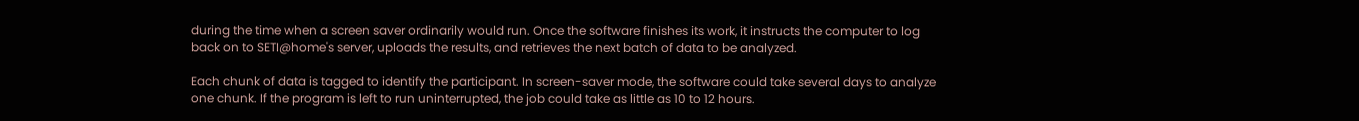during the time when a screen saver ordinarily would run. Once the software finishes its work, it instructs the computer to log back on to SETI@home's server, uploads the results, and retrieves the next batch of data to be analyzed.

Each chunk of data is tagged to identify the participant. In screen-saver mode, the software could take several days to analyze one chunk. If the program is left to run uninterrupted, the job could take as little as 10 to 12 hours.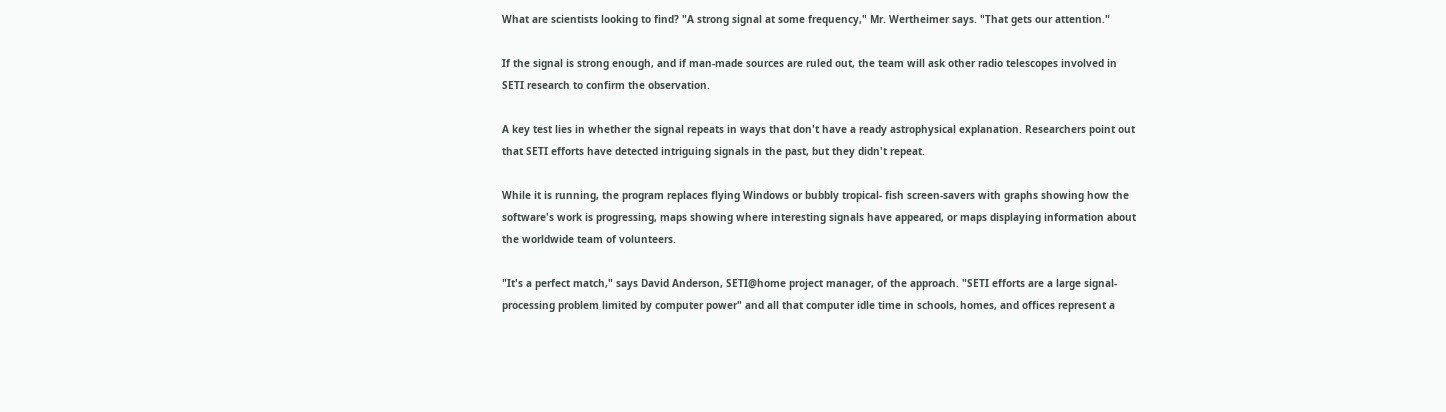What are scientists looking to find? "A strong signal at some frequency," Mr. Wertheimer says. "That gets our attention."

If the signal is strong enough, and if man-made sources are ruled out, the team will ask other radio telescopes involved in SETI research to confirm the observation.

A key test lies in whether the signal repeats in ways that don't have a ready astrophysical explanation. Researchers point out that SETI efforts have detected intriguing signals in the past, but they didn't repeat.

While it is running, the program replaces flying Windows or bubbly tropical- fish screen-savers with graphs showing how the software's work is progressing, maps showing where interesting signals have appeared, or maps displaying information about the worldwide team of volunteers.

"It's a perfect match," says David Anderson, SETI@home project manager, of the approach. "SETI efforts are a large signal-processing problem limited by computer power" and all that computer idle time in schools, homes, and offices represent a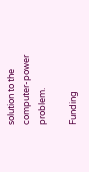solution to the computer-power problem.

Funding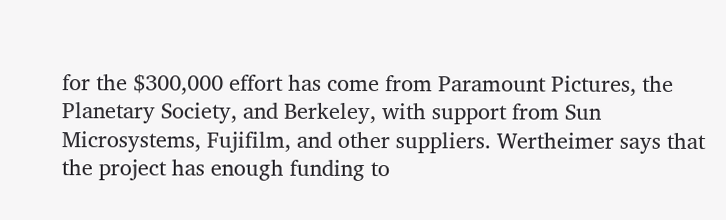for the $300,000 effort has come from Paramount Pictures, the Planetary Society, and Berkeley, with support from Sun Microsystems, Fujifilm, and other suppliers. Wertheimer says that the project has enough funding to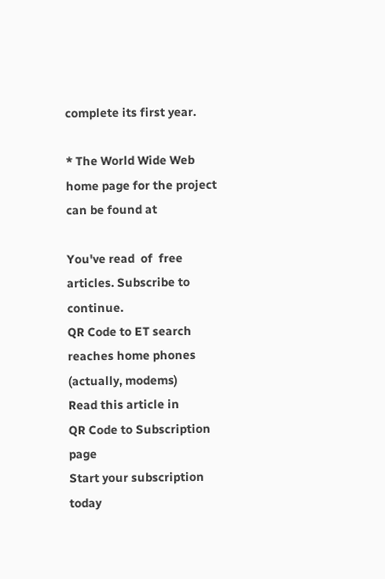complete its first year.

* The World Wide Web home page for the project can be found at

You've read  of  free articles. Subscribe to continue.
QR Code to ET search reaches home phones (actually, modems)
Read this article in
QR Code to Subscription page
Start your subscription today